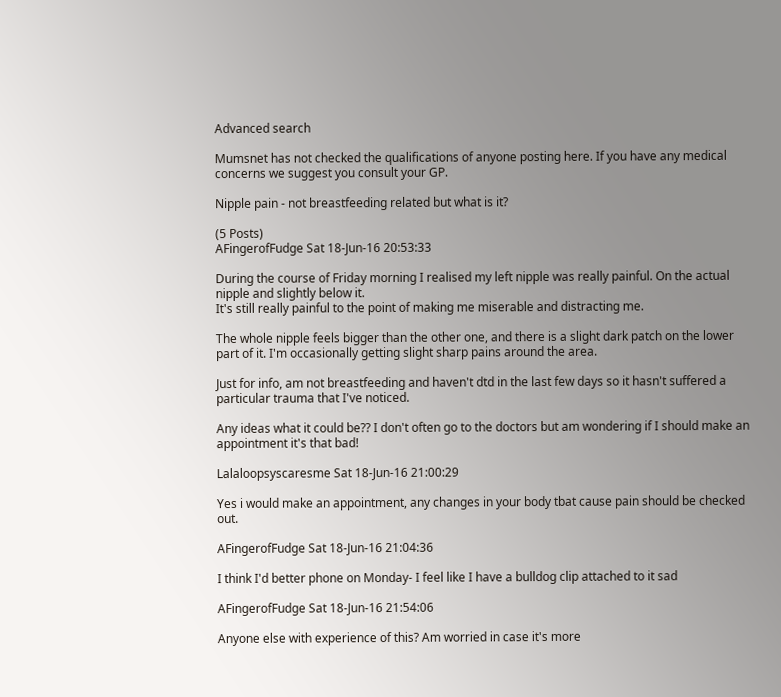Advanced search

Mumsnet has not checked the qualifications of anyone posting here. If you have any medical concerns we suggest you consult your GP.

Nipple pain - not breastfeeding related but what is it?

(5 Posts)
AFingerofFudge Sat 18-Jun-16 20:53:33

During the course of Friday morning I realised my left nipple was really painful. On the actual nipple and slightly below it.
It's still really painful to the point of making me miserable and distracting me.

The whole nipple feels bigger than the other one, and there is a slight dark patch on the lower part of it. I'm occasionally getting slight sharp pains around the area.

Just for info, am not breastfeeding and haven't dtd in the last few days so it hasn't suffered a particular trauma that I've noticed.

Any ideas what it could be?? I don't often go to the doctors but am wondering if I should make an appointment it's that bad!

Lalaloopsyscaresme Sat 18-Jun-16 21:00:29

Yes i would make an appointment, any changes in your body tbat cause pain should be checked out.

AFingerofFudge Sat 18-Jun-16 21:04:36

I think I'd better phone on Monday- I feel like I have a bulldog clip attached to it sad

AFingerofFudge Sat 18-Jun-16 21:54:06

Anyone else with experience of this? Am worried in case it's more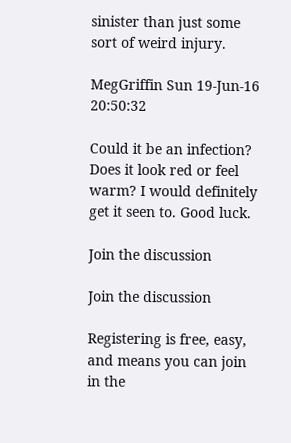sinister than just some sort of weird injury.

MegGriffin Sun 19-Jun-16 20:50:32

Could it be an infection? Does it look red or feel warm? I would definitely get it seen to. Good luck.

Join the discussion

Join the discussion

Registering is free, easy, and means you can join in the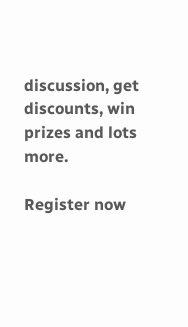discussion, get discounts, win prizes and lots more.

Register now